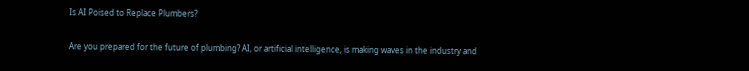Is AI Poised to Replace Plumbers?

Are you prepared for the future of plumbing? AI, or artificial intelligence, is making waves in the industry and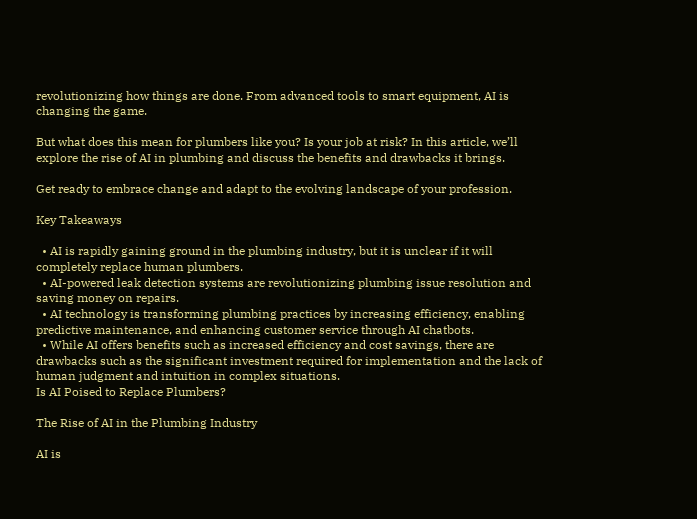revolutionizing how things are done. From advanced tools to smart equipment, AI is changing the game.

But what does this mean for plumbers like you? Is your job at risk? In this article, we’ll explore the rise of AI in plumbing and discuss the benefits and drawbacks it brings.

Get ready to embrace change and adapt to the evolving landscape of your profession.

Key Takeaways

  • AI is rapidly gaining ground in the plumbing industry, but it is unclear if it will completely replace human plumbers.
  • AI-powered leak detection systems are revolutionizing plumbing issue resolution and saving money on repairs.
  • AI technology is transforming plumbing practices by increasing efficiency, enabling predictive maintenance, and enhancing customer service through AI chatbots.
  • While AI offers benefits such as increased efficiency and cost savings, there are drawbacks such as the significant investment required for implementation and the lack of human judgment and intuition in complex situations.
Is AI Poised to Replace Plumbers?

The Rise of AI in the Plumbing Industry

AI is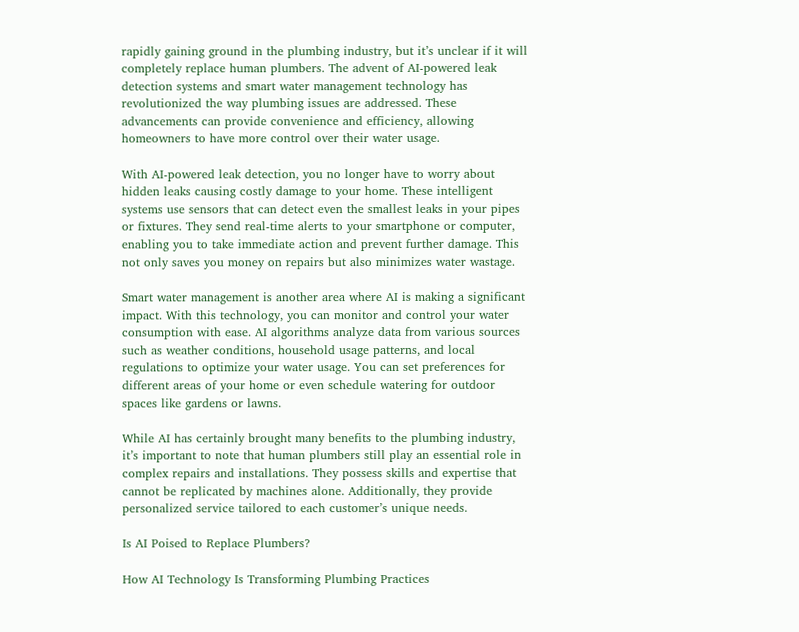rapidly gaining ground in the plumbing industry, but it’s unclear if it will completely replace human plumbers. The advent of AI-powered leak detection systems and smart water management technology has revolutionized the way plumbing issues are addressed. These advancements can provide convenience and efficiency, allowing homeowners to have more control over their water usage.

With AI-powered leak detection, you no longer have to worry about hidden leaks causing costly damage to your home. These intelligent systems use sensors that can detect even the smallest leaks in your pipes or fixtures. They send real-time alerts to your smartphone or computer, enabling you to take immediate action and prevent further damage. This not only saves you money on repairs but also minimizes water wastage.

Smart water management is another area where AI is making a significant impact. With this technology, you can monitor and control your water consumption with ease. AI algorithms analyze data from various sources such as weather conditions, household usage patterns, and local regulations to optimize your water usage. You can set preferences for different areas of your home or even schedule watering for outdoor spaces like gardens or lawns.

While AI has certainly brought many benefits to the plumbing industry, it’s important to note that human plumbers still play an essential role in complex repairs and installations. They possess skills and expertise that cannot be replicated by machines alone. Additionally, they provide personalized service tailored to each customer’s unique needs.

Is AI Poised to Replace Plumbers?

How AI Technology Is Transforming Plumbing Practices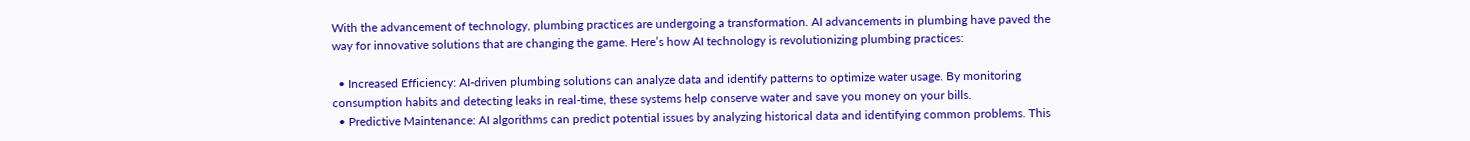With the advancement of technology, plumbing practices are undergoing a transformation. AI advancements in plumbing have paved the way for innovative solutions that are changing the game. Here’s how AI technology is revolutionizing plumbing practices:

  • Increased Efficiency: AI-driven plumbing solutions can analyze data and identify patterns to optimize water usage. By monitoring consumption habits and detecting leaks in real-time, these systems help conserve water and save you money on your bills.
  • Predictive Maintenance: AI algorithms can predict potential issues by analyzing historical data and identifying common problems. This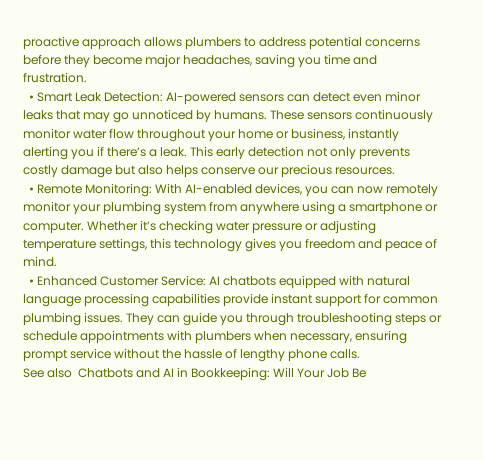proactive approach allows plumbers to address potential concerns before they become major headaches, saving you time and frustration.
  • Smart Leak Detection: AI-powered sensors can detect even minor leaks that may go unnoticed by humans. These sensors continuously monitor water flow throughout your home or business, instantly alerting you if there’s a leak. This early detection not only prevents costly damage but also helps conserve our precious resources.
  • Remote Monitoring: With AI-enabled devices, you can now remotely monitor your plumbing system from anywhere using a smartphone or computer. Whether it’s checking water pressure or adjusting temperature settings, this technology gives you freedom and peace of mind.
  • Enhanced Customer Service: AI chatbots equipped with natural language processing capabilities provide instant support for common plumbing issues. They can guide you through troubleshooting steps or schedule appointments with plumbers when necessary, ensuring prompt service without the hassle of lengthy phone calls.
See also  Chatbots and AI in Bookkeeping: Will Your Job Be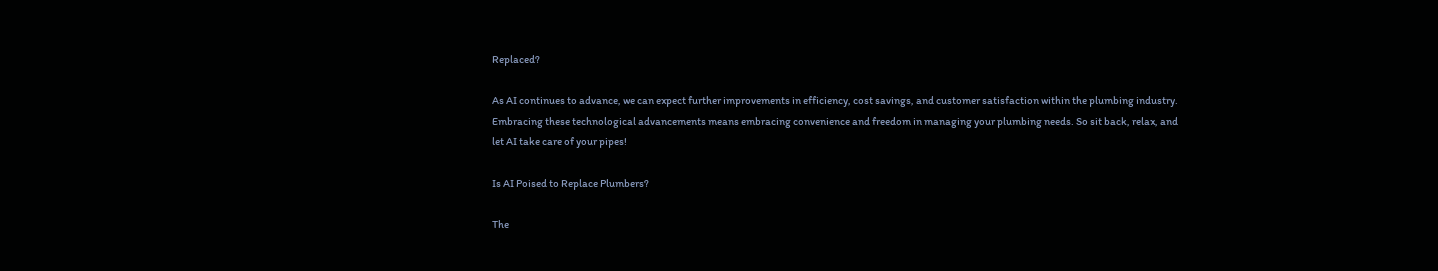Replaced?

As AI continues to advance, we can expect further improvements in efficiency, cost savings, and customer satisfaction within the plumbing industry. Embracing these technological advancements means embracing convenience and freedom in managing your plumbing needs. So sit back, relax, and let AI take care of your pipes!

Is AI Poised to Replace Plumbers?

The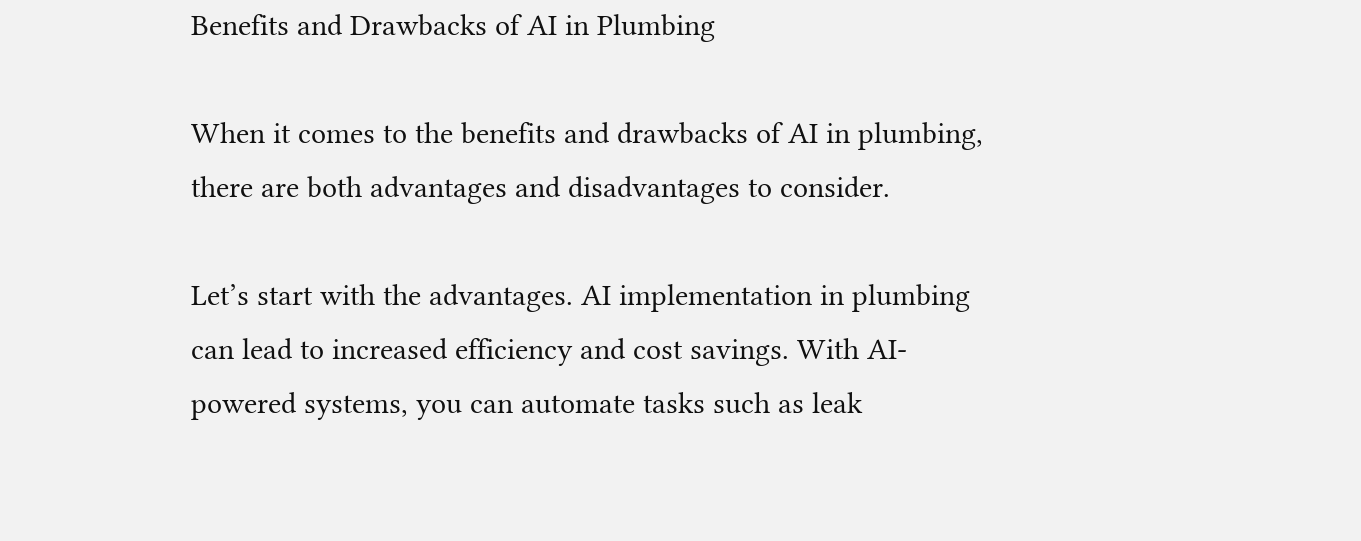Benefits and Drawbacks of AI in Plumbing

When it comes to the benefits and drawbacks of AI in plumbing, there are both advantages and disadvantages to consider.

Let’s start with the advantages. AI implementation in plumbing can lead to increased efficiency and cost savings. With AI-powered systems, you can automate tasks such as leak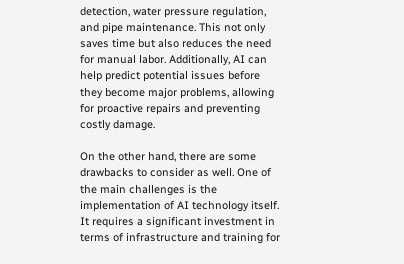detection, water pressure regulation, and pipe maintenance. This not only saves time but also reduces the need for manual labor. Additionally, AI can help predict potential issues before they become major problems, allowing for proactive repairs and preventing costly damage.

On the other hand, there are some drawbacks to consider as well. One of the main challenges is the implementation of AI technology itself. It requires a significant investment in terms of infrastructure and training for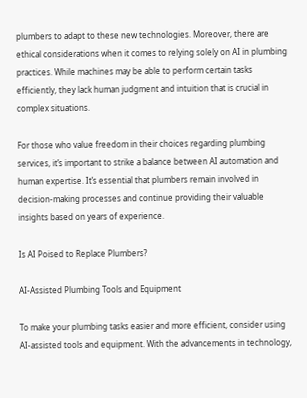plumbers to adapt to these new technologies. Moreover, there are ethical considerations when it comes to relying solely on AI in plumbing practices. While machines may be able to perform certain tasks efficiently, they lack human judgment and intuition that is crucial in complex situations.

For those who value freedom in their choices regarding plumbing services, it’s important to strike a balance between AI automation and human expertise. It’s essential that plumbers remain involved in decision-making processes and continue providing their valuable insights based on years of experience.

Is AI Poised to Replace Plumbers?

AI-Assisted Plumbing Tools and Equipment

To make your plumbing tasks easier and more efficient, consider using AI-assisted tools and equipment. With the advancements in technology,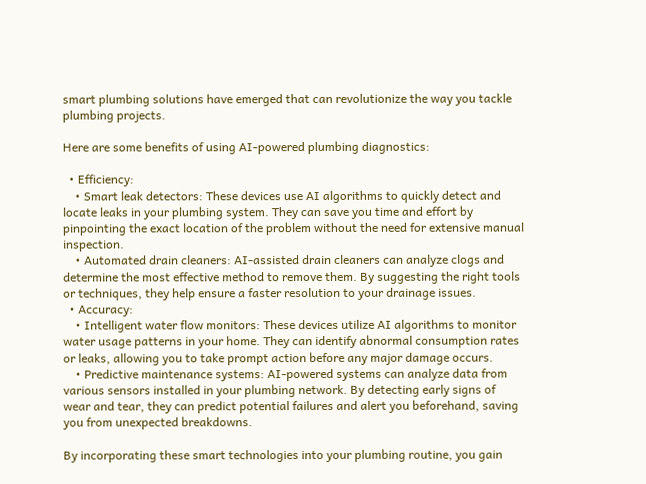smart plumbing solutions have emerged that can revolutionize the way you tackle plumbing projects.

Here are some benefits of using AI-powered plumbing diagnostics:

  • Efficiency:
    • Smart leak detectors: These devices use AI algorithms to quickly detect and locate leaks in your plumbing system. They can save you time and effort by pinpointing the exact location of the problem without the need for extensive manual inspection.
    • Automated drain cleaners: AI-assisted drain cleaners can analyze clogs and determine the most effective method to remove them. By suggesting the right tools or techniques, they help ensure a faster resolution to your drainage issues.
  • Accuracy:
    • Intelligent water flow monitors: These devices utilize AI algorithms to monitor water usage patterns in your home. They can identify abnormal consumption rates or leaks, allowing you to take prompt action before any major damage occurs.
    • Predictive maintenance systems: AI-powered systems can analyze data from various sensors installed in your plumbing network. By detecting early signs of wear and tear, they can predict potential failures and alert you beforehand, saving you from unexpected breakdowns.

By incorporating these smart technologies into your plumbing routine, you gain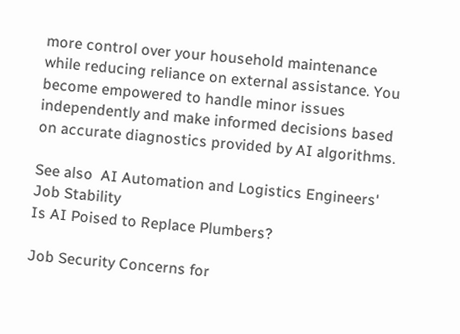more control over your household maintenance while reducing reliance on external assistance. You become empowered to handle minor issues independently and make informed decisions based on accurate diagnostics provided by AI algorithms.

See also  AI Automation and Logistics Engineers' Job Stability
Is AI Poised to Replace Plumbers?

Job Security Concerns for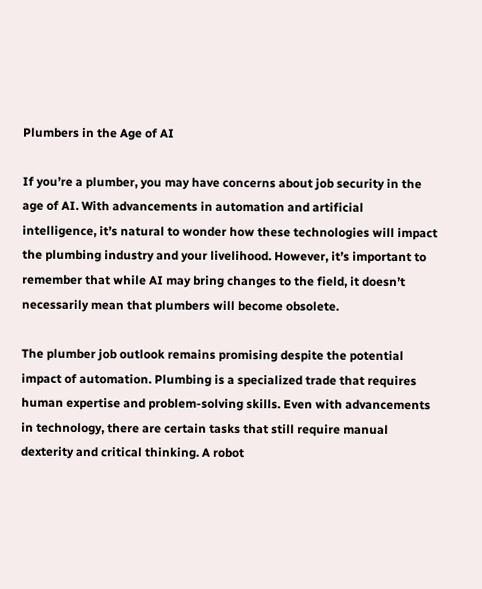Plumbers in the Age of AI

If you’re a plumber, you may have concerns about job security in the age of AI. With advancements in automation and artificial intelligence, it’s natural to wonder how these technologies will impact the plumbing industry and your livelihood. However, it’s important to remember that while AI may bring changes to the field, it doesn’t necessarily mean that plumbers will become obsolete.

The plumber job outlook remains promising despite the potential impact of automation. Plumbing is a specialized trade that requires human expertise and problem-solving skills. Even with advancements in technology, there are certain tasks that still require manual dexterity and critical thinking. A robot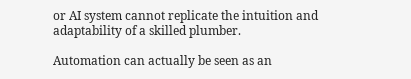or AI system cannot replicate the intuition and adaptability of a skilled plumber.

Automation can actually be seen as an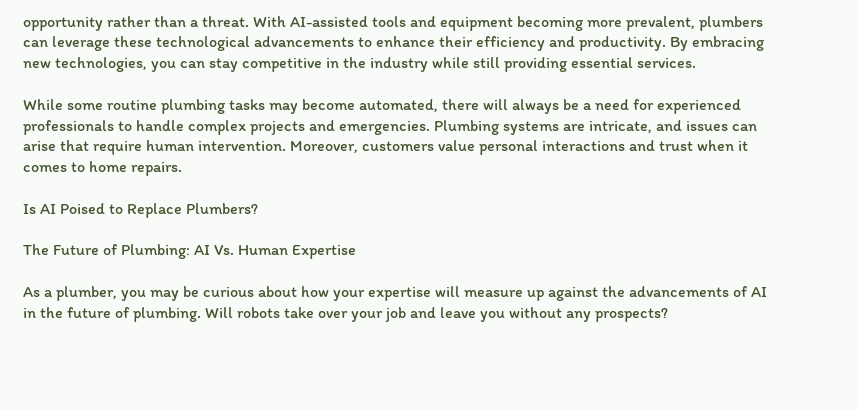opportunity rather than a threat. With AI-assisted tools and equipment becoming more prevalent, plumbers can leverage these technological advancements to enhance their efficiency and productivity. By embracing new technologies, you can stay competitive in the industry while still providing essential services.

While some routine plumbing tasks may become automated, there will always be a need for experienced professionals to handle complex projects and emergencies. Plumbing systems are intricate, and issues can arise that require human intervention. Moreover, customers value personal interactions and trust when it comes to home repairs.

Is AI Poised to Replace Plumbers?

The Future of Plumbing: AI Vs. Human Expertise

As a plumber, you may be curious about how your expertise will measure up against the advancements of AI in the future of plumbing. Will robots take over your job and leave you without any prospects?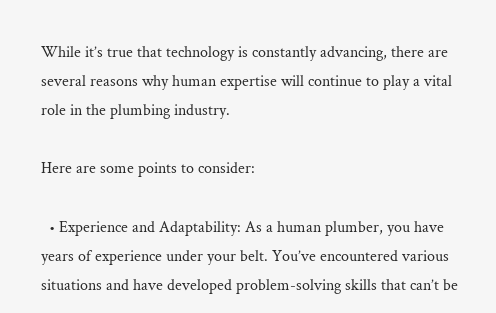While it’s true that technology is constantly advancing, there are several reasons why human expertise will continue to play a vital role in the plumbing industry.

Here are some points to consider:

  • Experience and Adaptability: As a human plumber, you have years of experience under your belt. You’ve encountered various situations and have developed problem-solving skills that can’t be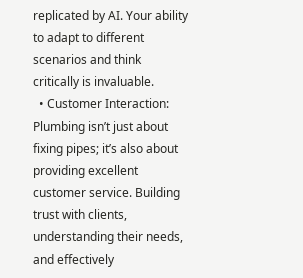replicated by AI. Your ability to adapt to different scenarios and think critically is invaluable.
  • Customer Interaction: Plumbing isn’t just about fixing pipes; it’s also about providing excellent customer service. Building trust with clients, understanding their needs, and effectively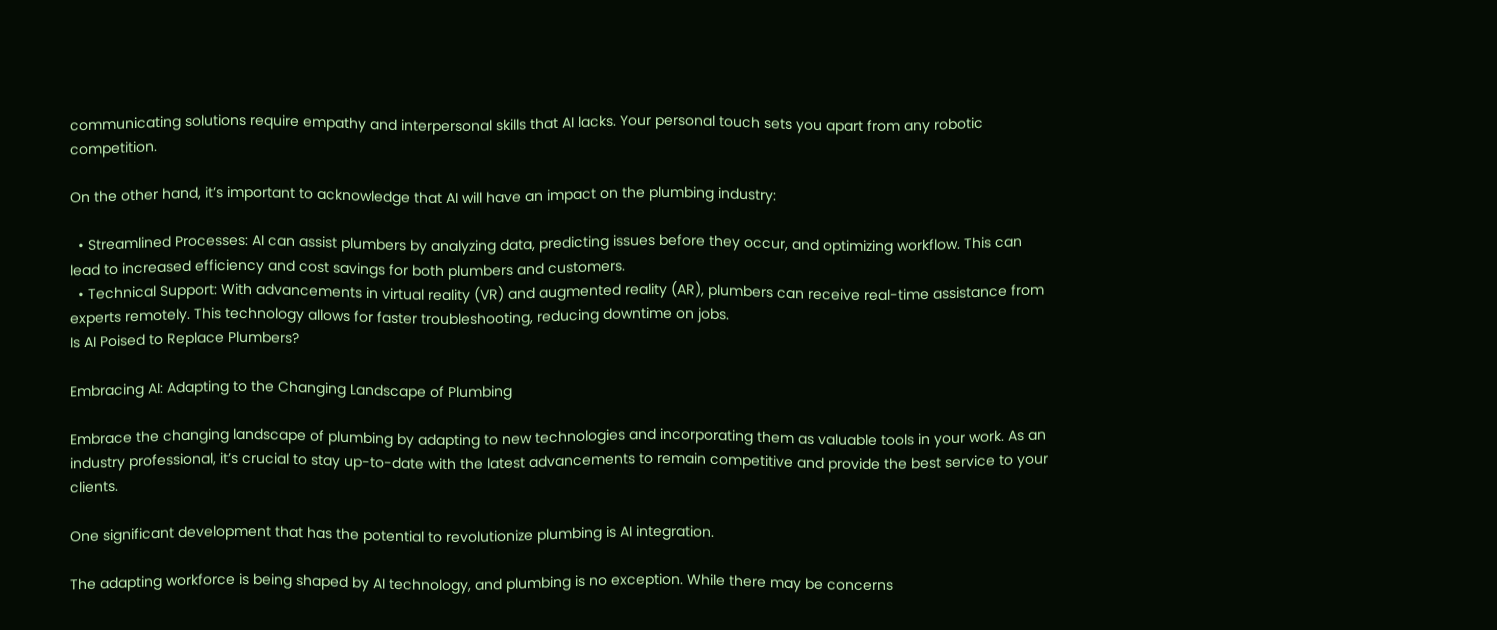communicating solutions require empathy and interpersonal skills that AI lacks. Your personal touch sets you apart from any robotic competition.

On the other hand, it’s important to acknowledge that AI will have an impact on the plumbing industry:

  • Streamlined Processes: AI can assist plumbers by analyzing data, predicting issues before they occur, and optimizing workflow. This can lead to increased efficiency and cost savings for both plumbers and customers.
  • Technical Support: With advancements in virtual reality (VR) and augmented reality (AR), plumbers can receive real-time assistance from experts remotely. This technology allows for faster troubleshooting, reducing downtime on jobs.
Is AI Poised to Replace Plumbers?

Embracing AI: Adapting to the Changing Landscape of Plumbing

Embrace the changing landscape of plumbing by adapting to new technologies and incorporating them as valuable tools in your work. As an industry professional, it’s crucial to stay up-to-date with the latest advancements to remain competitive and provide the best service to your clients.

One significant development that has the potential to revolutionize plumbing is AI integration.

The adapting workforce is being shaped by AI technology, and plumbing is no exception. While there may be concerns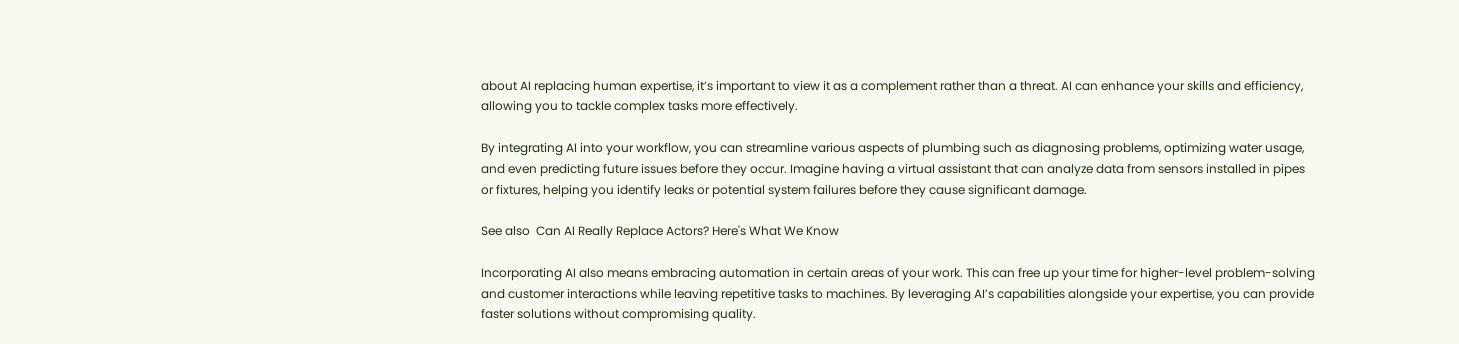about AI replacing human expertise, it’s important to view it as a complement rather than a threat. AI can enhance your skills and efficiency, allowing you to tackle complex tasks more effectively.

By integrating AI into your workflow, you can streamline various aspects of plumbing such as diagnosing problems, optimizing water usage, and even predicting future issues before they occur. Imagine having a virtual assistant that can analyze data from sensors installed in pipes or fixtures, helping you identify leaks or potential system failures before they cause significant damage.

See also  Can AI Really Replace Actors? Here's What We Know

Incorporating AI also means embracing automation in certain areas of your work. This can free up your time for higher-level problem-solving and customer interactions while leaving repetitive tasks to machines. By leveraging AI’s capabilities alongside your expertise, you can provide faster solutions without compromising quality.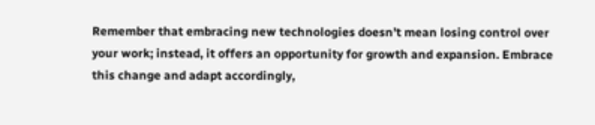Remember that embracing new technologies doesn’t mean losing control over your work; instead, it offers an opportunity for growth and expansion. Embrace this change and adapt accordingly,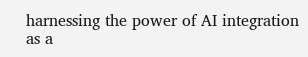harnessing the power of AI integration as a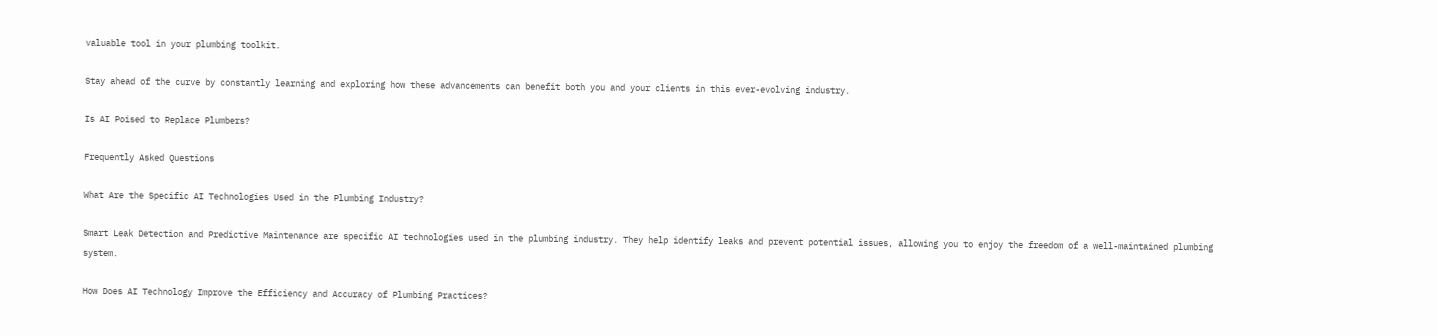valuable tool in your plumbing toolkit.

Stay ahead of the curve by constantly learning and exploring how these advancements can benefit both you and your clients in this ever-evolving industry.

Is AI Poised to Replace Plumbers?

Frequently Asked Questions

What Are the Specific AI Technologies Used in the Plumbing Industry?

Smart Leak Detection and Predictive Maintenance are specific AI technologies used in the plumbing industry. They help identify leaks and prevent potential issues, allowing you to enjoy the freedom of a well-maintained plumbing system.

How Does AI Technology Improve the Efficiency and Accuracy of Plumbing Practices?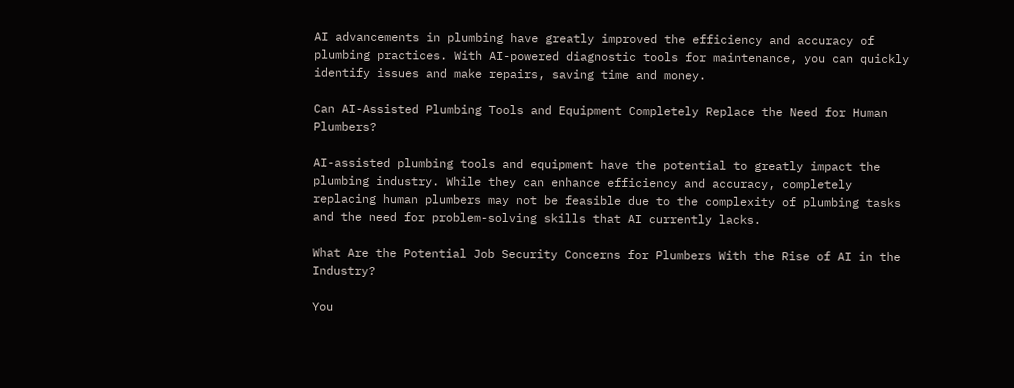AI advancements in plumbing have greatly improved the efficiency and accuracy of plumbing practices. With AI-powered diagnostic tools for maintenance, you can quickly identify issues and make repairs, saving time and money.

Can AI-Assisted Plumbing Tools and Equipment Completely Replace the Need for Human Plumbers?

AI-assisted plumbing tools and equipment have the potential to greatly impact the plumbing industry. While they can enhance efficiency and accuracy, completely replacing human plumbers may not be feasible due to the complexity of plumbing tasks and the need for problem-solving skills that AI currently lacks.

What Are the Potential Job Security Concerns for Plumbers With the Rise of AI in the Industry?

You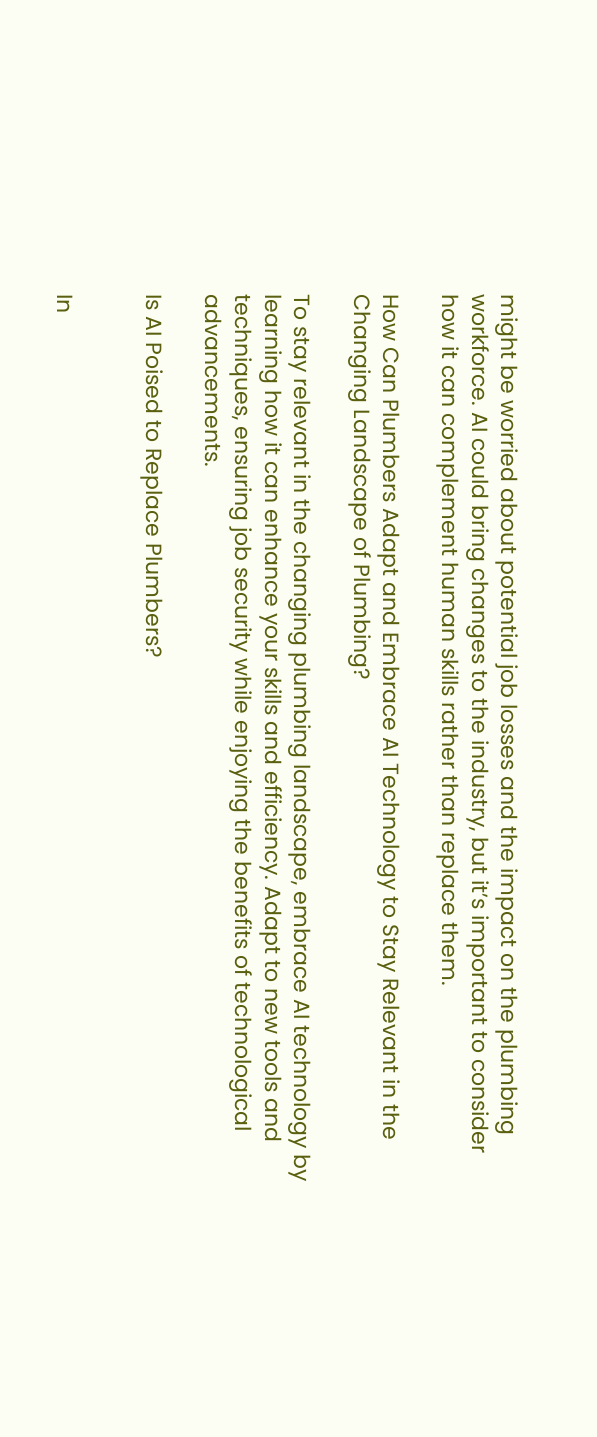might be worried about potential job losses and the impact on the plumbing workforce. AI could bring changes to the industry, but it’s important to consider how it can complement human skills rather than replace them.

How Can Plumbers Adapt and Embrace AI Technology to Stay Relevant in the Changing Landscape of Plumbing?

To stay relevant in the changing plumbing landscape, embrace AI technology by learning how it can enhance your skills and efficiency. Adapt to new tools and techniques, ensuring job security while enjoying the benefits of technological advancements.

Is AI Poised to Replace Plumbers?


In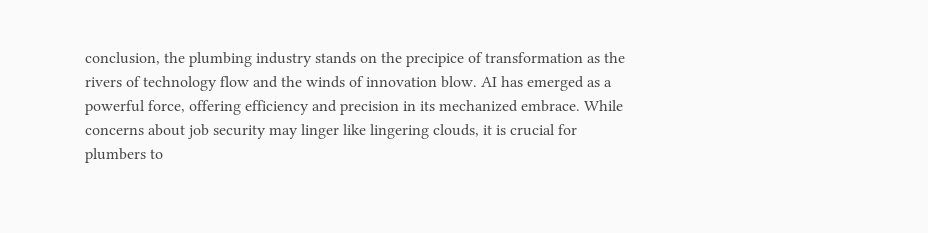conclusion, the plumbing industry stands on the precipice of transformation as the rivers of technology flow and the winds of innovation blow. AI has emerged as a powerful force, offering efficiency and precision in its mechanized embrace. While concerns about job security may linger like lingering clouds, it is crucial for plumbers to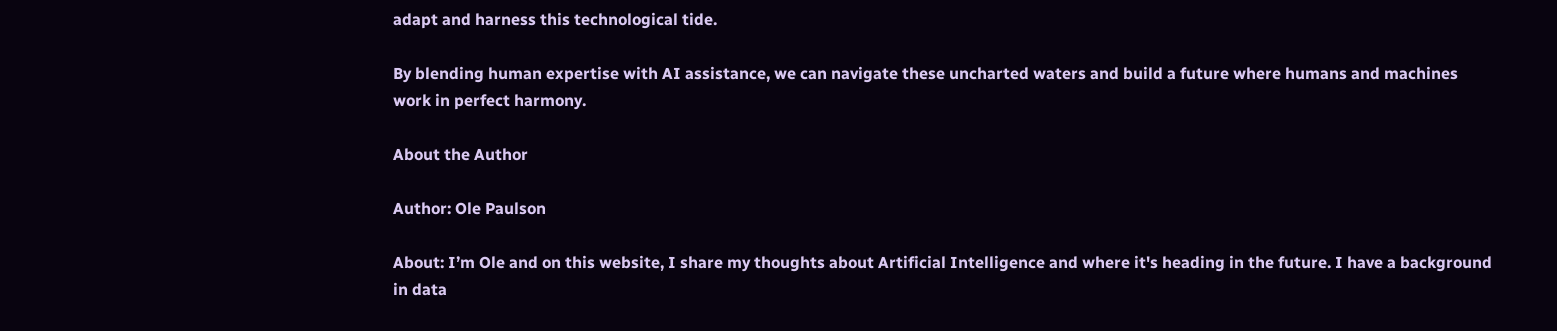adapt and harness this technological tide.

By blending human expertise with AI assistance, we can navigate these uncharted waters and build a future where humans and machines work in perfect harmony.

About the Author

Author: Ole Paulson

About: I’m Ole and on this website, I share my thoughts about Artificial Intelligence and where it's heading in the future. I have a background in data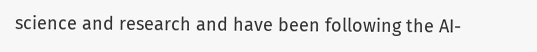science and research and have been following the AI-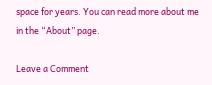space for years. You can read more about me in the “About” page.

Leave a Comment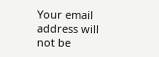Your email address will not be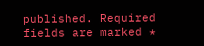published. Required fields are marked *